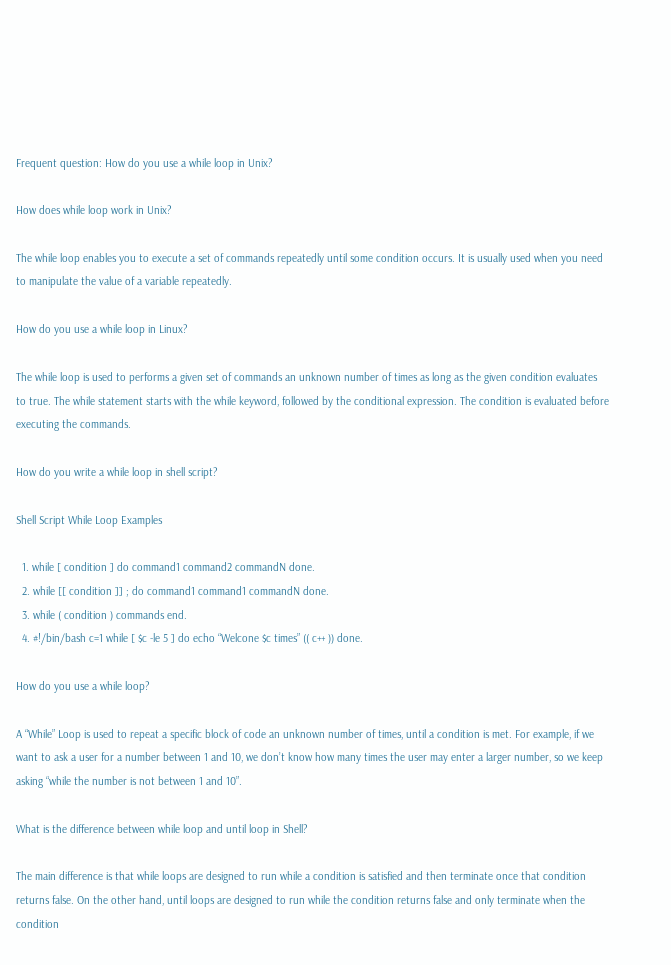Frequent question: How do you use a while loop in Unix?

How does while loop work in Unix?

The while loop enables you to execute a set of commands repeatedly until some condition occurs. It is usually used when you need to manipulate the value of a variable repeatedly.

How do you use a while loop in Linux?

The while loop is used to performs a given set of commands an unknown number of times as long as the given condition evaluates to true. The while statement starts with the while keyword, followed by the conditional expression. The condition is evaluated before executing the commands.

How do you write a while loop in shell script?

Shell Script While Loop Examples

  1. while [ condition ] do command1 command2 commandN done.
  2. while [[ condition ]] ; do command1 command1 commandN done.
  3. while ( condition ) commands end.
  4. #!/bin/bash c=1 while [ $c -le 5 ] do echo “Welcone $c times” (( c++ )) done.

How do you use a while loop?

A “While” Loop is used to repeat a specific block of code an unknown number of times, until a condition is met. For example, if we want to ask a user for a number between 1 and 10, we don’t know how many times the user may enter a larger number, so we keep asking “while the number is not between 1 and 10”.

What is the difference between while loop and until loop in Shell?

The main difference is that while loops are designed to run while a condition is satisfied and then terminate once that condition returns false. On the other hand, until loops are designed to run while the condition returns false and only terminate when the condition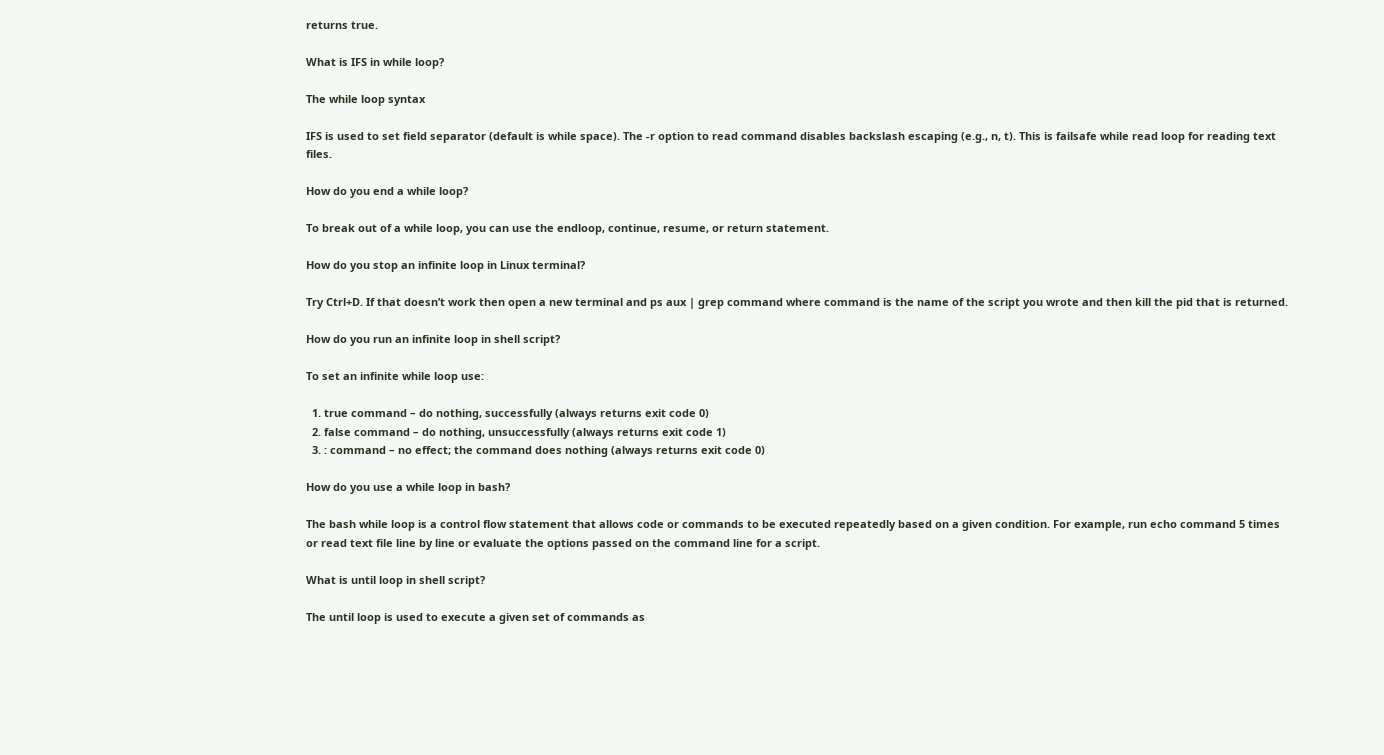returns true.

What is IFS in while loop?

The while loop syntax

IFS is used to set field separator (default is while space). The -r option to read command disables backslash escaping (e.g., n, t). This is failsafe while read loop for reading text files.

How do you end a while loop?

To break out of a while loop, you can use the endloop, continue, resume, or return statement.

How do you stop an infinite loop in Linux terminal?

Try Ctrl+D. If that doesn’t work then open a new terminal and ps aux | grep command where command is the name of the script you wrote and then kill the pid that is returned.

How do you run an infinite loop in shell script?

To set an infinite while loop use:

  1. true command – do nothing, successfully (always returns exit code 0)
  2. false command – do nothing, unsuccessfully (always returns exit code 1)
  3. : command – no effect; the command does nothing (always returns exit code 0)

How do you use a while loop in bash?

The bash while loop is a control flow statement that allows code or commands to be executed repeatedly based on a given condition. For example, run echo command 5 times or read text file line by line or evaluate the options passed on the command line for a script.

What is until loop in shell script?

The until loop is used to execute a given set of commands as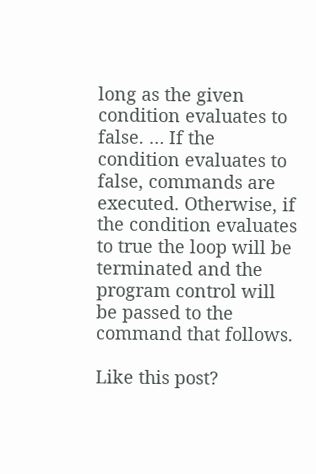long as the given condition evaluates to false. … If the condition evaluates to false, commands are executed. Otherwise, if the condition evaluates to true the loop will be terminated and the program control will be passed to the command that follows.

Like this post?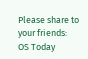Please share to your friends:
OS Today